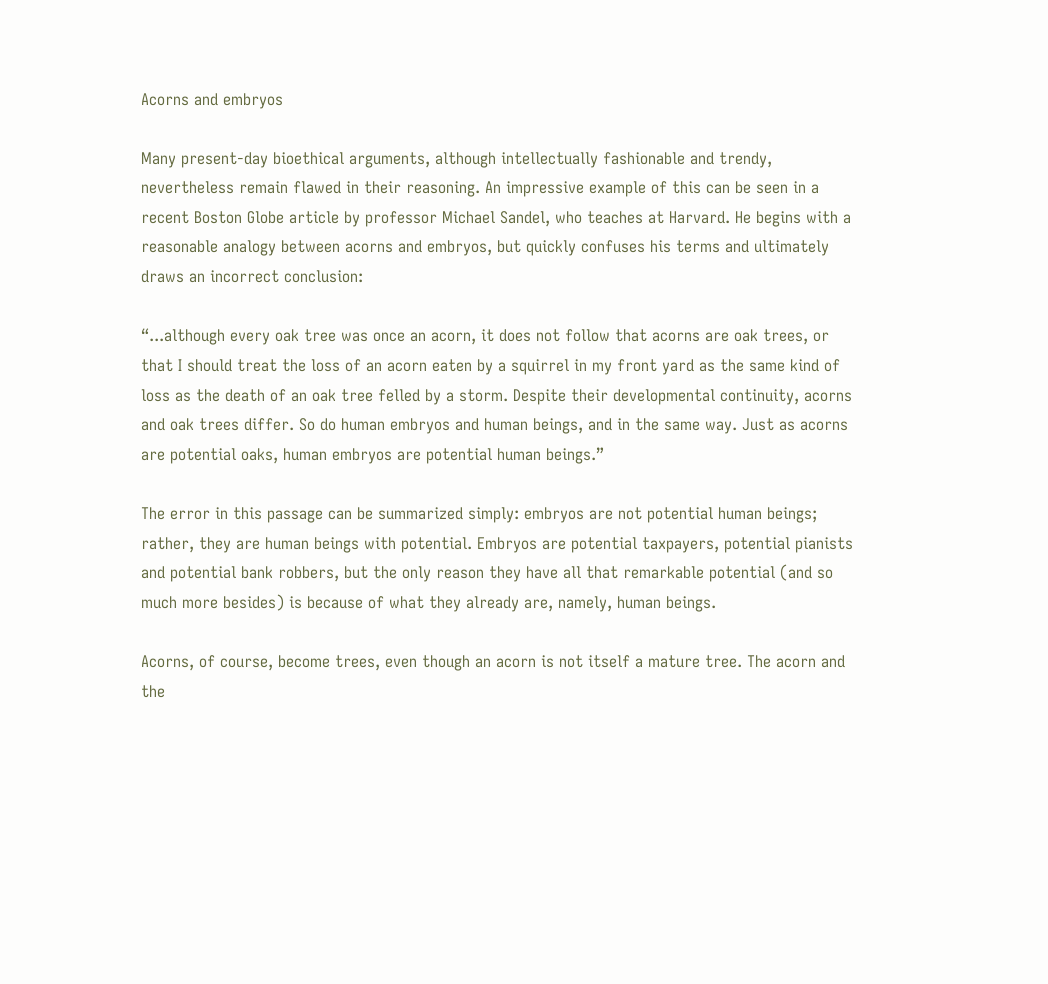Acorns and embryos

Many present-day bioethical arguments, although intellectually fashionable and trendy, nevertheless remain flawed in their reasoning. An impressive example of this can be seen in a recent Boston Globe article by professor Michael Sandel, who teaches at Harvard. He begins with a reasonable analogy between acorns and embryos, but quickly confuses his terms and ultimately draws an incorrect conclusion:

“...although every oak tree was once an acorn, it does not follow that acorns are oak trees, or that I should treat the loss of an acorn eaten by a squirrel in my front yard as the same kind of loss as the death of an oak tree felled by a storm. Despite their developmental continuity, acorns and oak trees differ. So do human embryos and human beings, and in the same way. Just as acorns are potential oaks, human embryos are potential human beings.”

The error in this passage can be summarized simply: embryos are not potential human beings; rather, they are human beings with potential. Embryos are potential taxpayers, potential pianists and potential bank robbers, but the only reason they have all that remarkable potential (and so much more besides) is because of what they already are, namely, human beings.

Acorns, of course, become trees, even though an acorn is not itself a mature tree. The acorn and the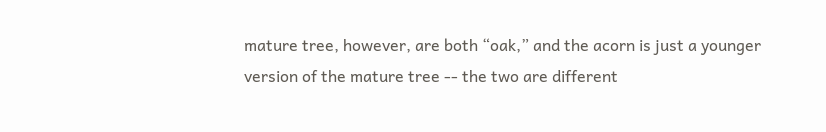mature tree, however, are both “oak,” and the acorn is just a younger version of the mature tree -- the two are different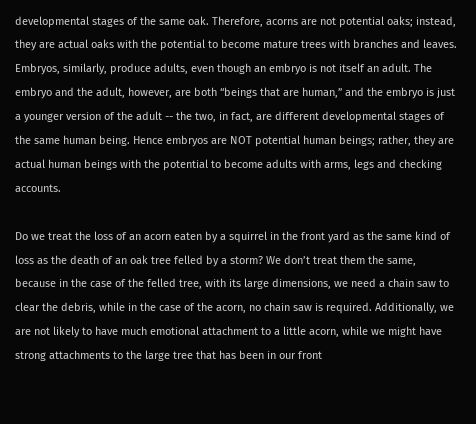developmental stages of the same oak. Therefore, acorns are not potential oaks; instead, they are actual oaks with the potential to become mature trees with branches and leaves. Embryos, similarly, produce adults, even though an embryo is not itself an adult. The embryo and the adult, however, are both “beings that are human,” and the embryo is just a younger version of the adult -- the two, in fact, are different developmental stages of the same human being. Hence embryos are NOT potential human beings; rather, they are actual human beings with the potential to become adults with arms, legs and checking accounts.

Do we treat the loss of an acorn eaten by a squirrel in the front yard as the same kind of loss as the death of an oak tree felled by a storm? We don’t treat them the same, because in the case of the felled tree, with its large dimensions, we need a chain saw to clear the debris, while in the case of the acorn, no chain saw is required. Additionally, we are not likely to have much emotional attachment to a little acorn, while we might have strong attachments to the large tree that has been in our front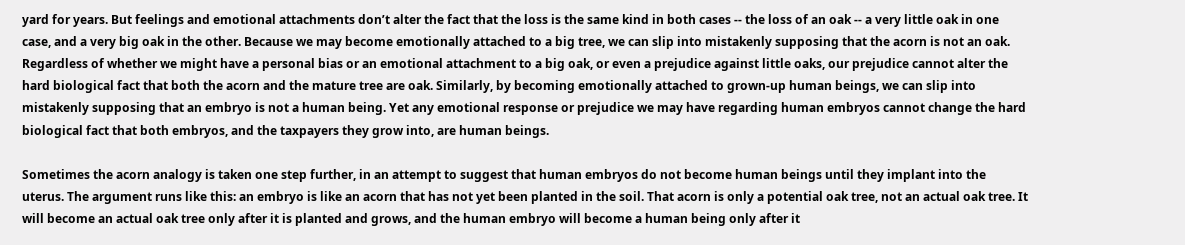yard for years. But feelings and emotional attachments don’t alter the fact that the loss is the same kind in both cases -- the loss of an oak -- a very little oak in one case, and a very big oak in the other. Because we may become emotionally attached to a big tree, we can slip into mistakenly supposing that the acorn is not an oak. Regardless of whether we might have a personal bias or an emotional attachment to a big oak, or even a prejudice against little oaks, our prejudice cannot alter the hard biological fact that both the acorn and the mature tree are oak. Similarly, by becoming emotionally attached to grown-up human beings, we can slip into mistakenly supposing that an embryo is not a human being. Yet any emotional response or prejudice we may have regarding human embryos cannot change the hard biological fact that both embryos, and the taxpayers they grow into, are human beings.

Sometimes the acorn analogy is taken one step further, in an attempt to suggest that human embryos do not become human beings until they implant into the uterus. The argument runs like this: an embryo is like an acorn that has not yet been planted in the soil. That acorn is only a potential oak tree, not an actual oak tree. It will become an actual oak tree only after it is planted and grows, and the human embryo will become a human being only after it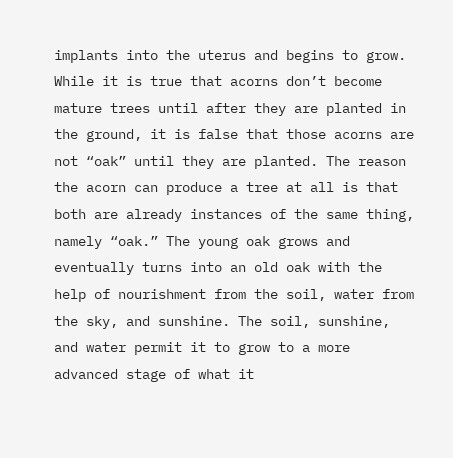implants into the uterus and begins to grow. While it is true that acorns don’t become mature trees until after they are planted in the ground, it is false that those acorns are not “oak” until they are planted. The reason the acorn can produce a tree at all is that both are already instances of the same thing, namely “oak.” The young oak grows and eventually turns into an old oak with the help of nourishment from the soil, water from the sky, and sunshine. The soil, sunshine, and water permit it to grow to a more advanced stage of what it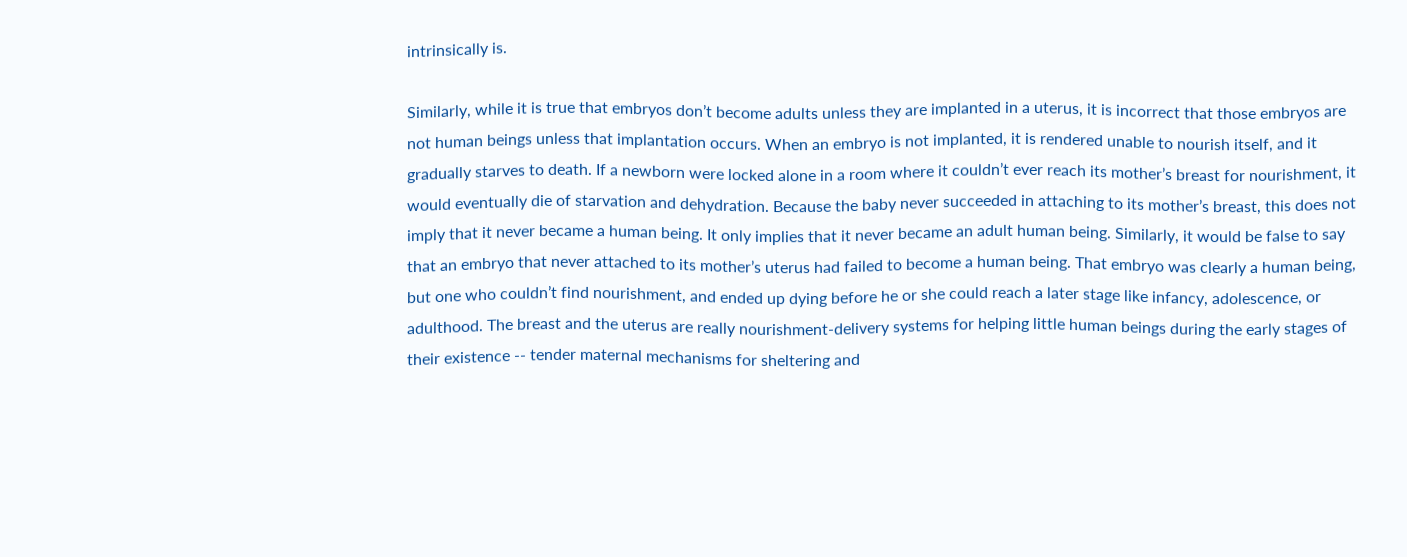intrinsically is.

Similarly, while it is true that embryos don’t become adults unless they are implanted in a uterus, it is incorrect that those embryos are not human beings unless that implantation occurs. When an embryo is not implanted, it is rendered unable to nourish itself, and it gradually starves to death. If a newborn were locked alone in a room where it couldn’t ever reach its mother’s breast for nourishment, it would eventually die of starvation and dehydration. Because the baby never succeeded in attaching to its mother’s breast, this does not imply that it never became a human being. It only implies that it never became an adult human being. Similarly, it would be false to say that an embryo that never attached to its mother’s uterus had failed to become a human being. That embryo was clearly a human being, but one who couldn’t find nourishment, and ended up dying before he or she could reach a later stage like infancy, adolescence, or adulthood. The breast and the uterus are really nourishment-delivery systems for helping little human beings during the early stages of their existence -- tender maternal mechanisms for sheltering and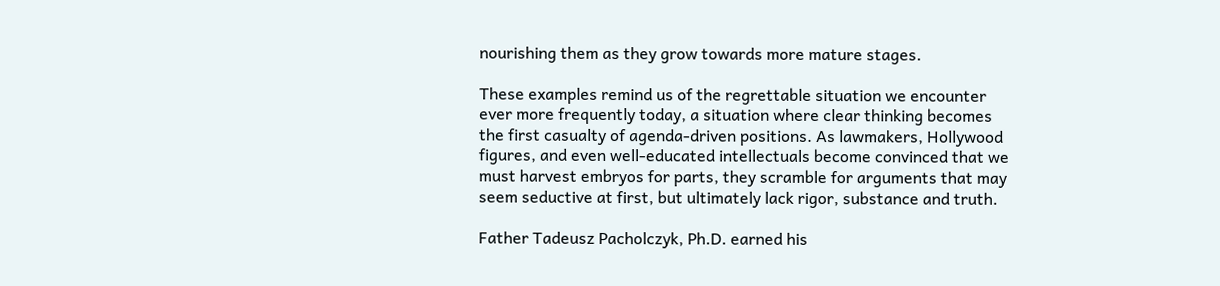nourishing them as they grow towards more mature stages.

These examples remind us of the regrettable situation we encounter ever more frequently today, a situation where clear thinking becomes the first casualty of agenda-driven positions. As lawmakers, Hollywood figures, and even well-educated intellectuals become convinced that we must harvest embryos for parts, they scramble for arguments that may seem seductive at first, but ultimately lack rigor, substance and truth.

Father Tadeusz Pacholczyk, Ph.D. earned his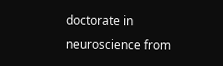doctorate in neuroscience from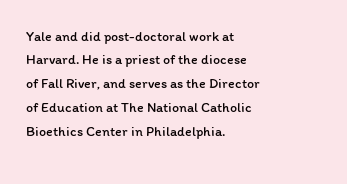Yale and did post-doctoral work at Harvard. He is a priest of the diocese of Fall River, and serves as the Director of Education at The National Catholic Bioethics Center in Philadelphia.